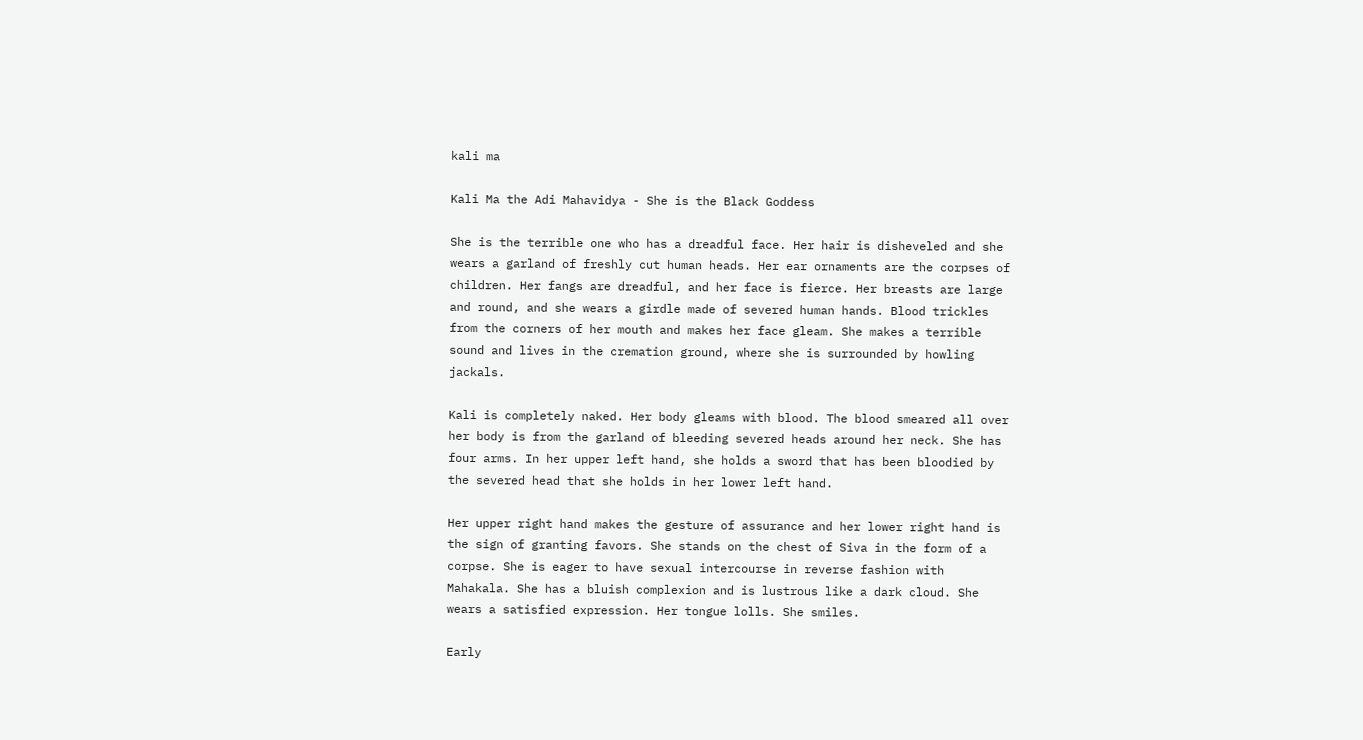kali ma

Kali Ma the Adi Mahavidya - She is the Black Goddess

She is the terrible one who has a dreadful face. Her hair is disheveled and she wears a garland of freshly cut human heads. Her ear ornaments are the corpses of children. Her fangs are dreadful, and her face is fierce. Her breasts are large and round, and she wears a girdle made of severed human hands. Blood trickles from the corners of her mouth and makes her face gleam. She makes a terrible sound and lives in the cremation ground, where she is surrounded by howling jackals.

Kali is completely naked. Her body gleams with blood. The blood smeared all over her body is from the garland of bleeding severed heads around her neck. She has four arms. In her upper left hand, she holds a sword that has been bloodied by the severed head that she holds in her lower left hand.

Her upper right hand makes the gesture of assurance and her lower right hand is the sign of granting favors. She stands on the chest of Siva in the form of a corpse. She is eager to have sexual intercourse in reverse fashion with Mahakala. She has a bluish complexion and is lustrous like a dark cloud. She wears a satisfied expression. Her tongue lolls. She smiles.

Early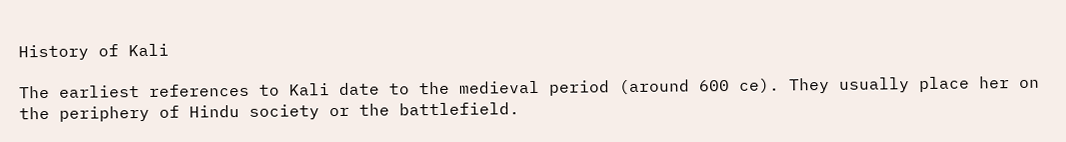History of Kali

The earliest references to Kali date to the medieval period (around 600 ce). They usually place her on the periphery of Hindu society or the battlefield.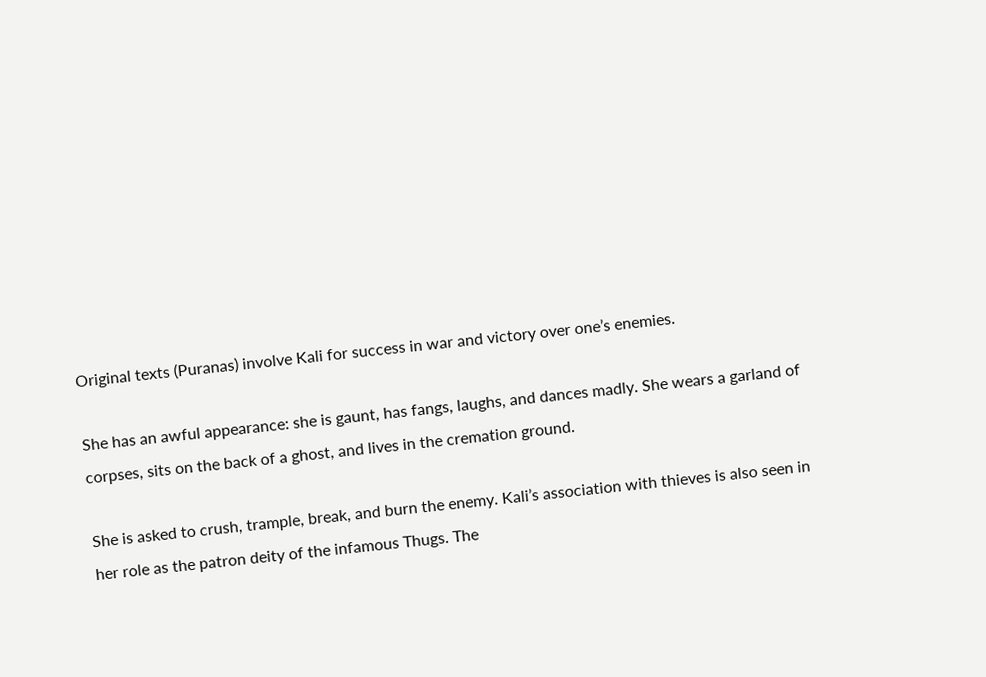Original texts (Puranas) involve Kali for success in war and victory over one’s enemies.

She has an awful appearance: she is gaunt, has fangs, laughs, and dances madly. She wears a garland of corpses, sits on the back of a ghost, and lives in the cremation ground.

She is asked to crush, trample, break, and burn the enemy. Kali’s association with thieves is also seen in her role as the patron deity of the infamous Thugs. The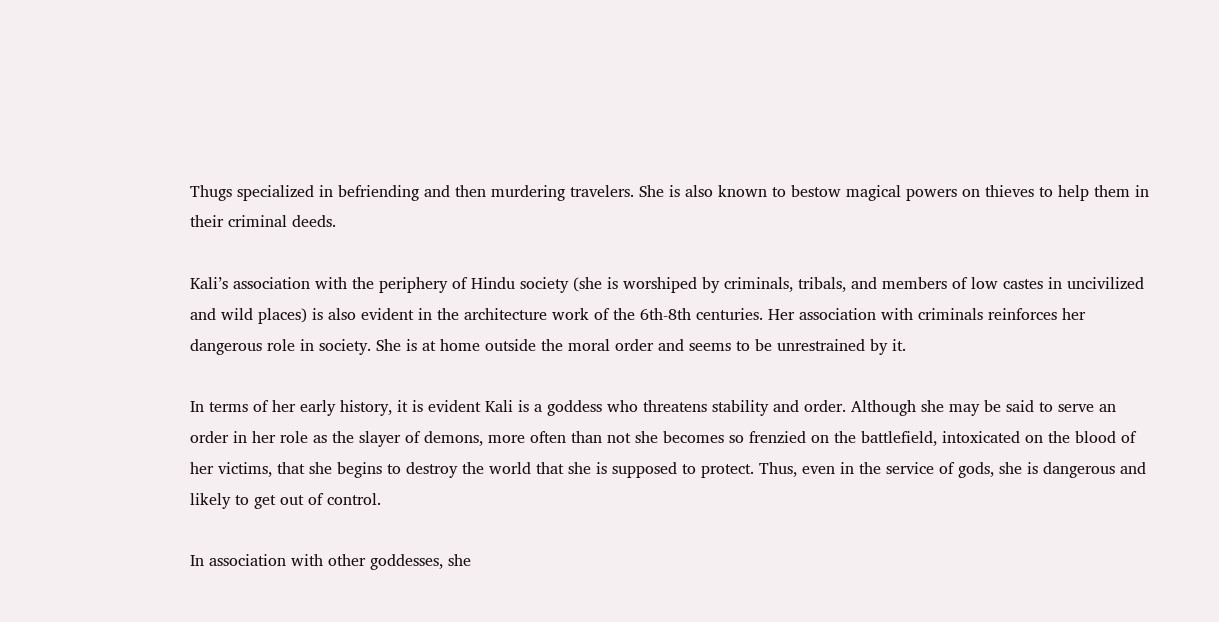Thugs specialized in befriending and then murdering travelers. She is also known to bestow magical powers on thieves to help them in their criminal deeds.

Kali’s association with the periphery of Hindu society (she is worshiped by criminals, tribals, and members of low castes in uncivilized and wild places) is also evident in the architecture work of the 6th-8th centuries. Her association with criminals reinforces her dangerous role in society. She is at home outside the moral order and seems to be unrestrained by it.

In terms of her early history, it is evident Kali is a goddess who threatens stability and order. Although she may be said to serve an order in her role as the slayer of demons, more often than not she becomes so frenzied on the battlefield, intoxicated on the blood of her victims, that she begins to destroy the world that she is supposed to protect. Thus, even in the service of gods, she is dangerous and likely to get out of control.

In association with other goddesses, she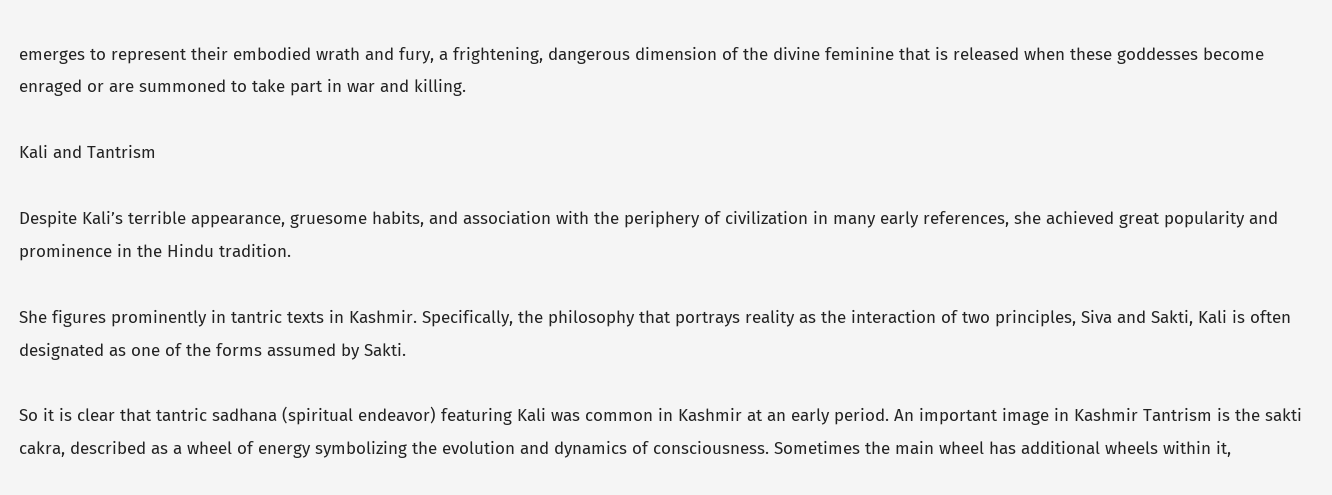emerges to represent their embodied wrath and fury, a frightening, dangerous dimension of the divine feminine that is released when these goddesses become enraged or are summoned to take part in war and killing.

Kali and Tantrism

Despite Kali’s terrible appearance, gruesome habits, and association with the periphery of civilization in many early references, she achieved great popularity and prominence in the Hindu tradition.

She figures prominently in tantric texts in Kashmir. Specifically, the philosophy that portrays reality as the interaction of two principles, Siva and Sakti, Kali is often designated as one of the forms assumed by Sakti.

So it is clear that tantric sadhana (spiritual endeavor) featuring Kali was common in Kashmir at an early period. An important image in Kashmir Tantrism is the sakti cakra, described as a wheel of energy symbolizing the evolution and dynamics of consciousness. Sometimes the main wheel has additional wheels within it,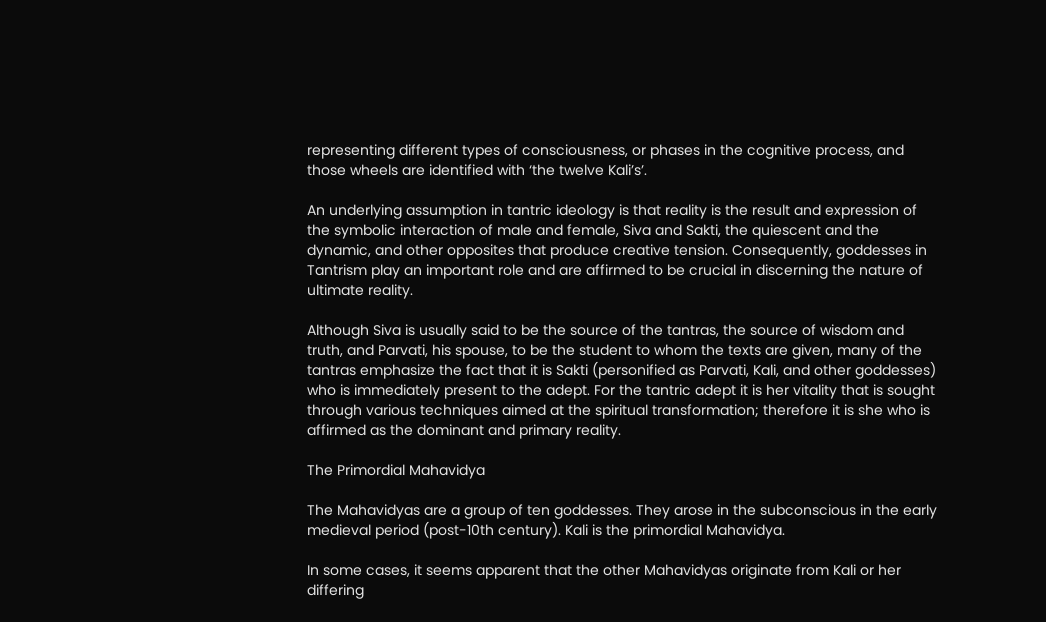representing different types of consciousness, or phases in the cognitive process, and those wheels are identified with ‘the twelve Kali’s’.

An underlying assumption in tantric ideology is that reality is the result and expression of the symbolic interaction of male and female, Siva and Sakti, the quiescent and the dynamic, and other opposites that produce creative tension. Consequently, goddesses in Tantrism play an important role and are affirmed to be crucial in discerning the nature of ultimate reality.

Although Siva is usually said to be the source of the tantras, the source of wisdom and truth, and Parvati, his spouse, to be the student to whom the texts are given, many of the tantras emphasize the fact that it is Sakti (personified as Parvati, Kali, and other goddesses) who is immediately present to the adept. For the tantric adept it is her vitality that is sought through various techniques aimed at the spiritual transformation; therefore it is she who is affirmed as the dominant and primary reality.

The Primordial Mahavidya

The Mahavidyas are a group of ten goddesses. They arose in the subconscious in the early medieval period (post-10th century). Kali is the primordial Mahavidya.

In some cases, it seems apparent that the other Mahavidyas originate from Kali or her differing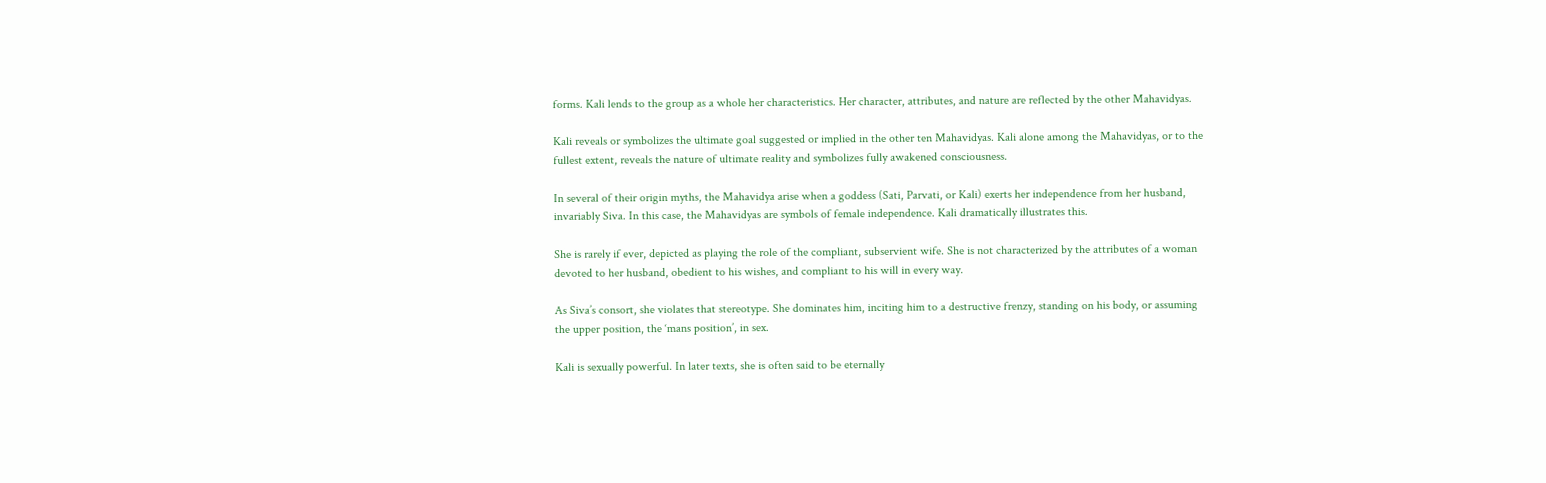forms. Kali lends to the group as a whole her characteristics. Her character, attributes, and nature are reflected by the other Mahavidyas.

Kali reveals or symbolizes the ultimate goal suggested or implied in the other ten Mahavidyas. Kali alone among the Mahavidyas, or to the fullest extent, reveals the nature of ultimate reality and symbolizes fully awakened consciousness.

In several of their origin myths, the Mahavidya arise when a goddess (Sati, Parvati, or Kali) exerts her independence from her husband, invariably Siva. In this case, the Mahavidyas are symbols of female independence. Kali dramatically illustrates this.

She is rarely if ever, depicted as playing the role of the compliant, subservient wife. She is not characterized by the attributes of a woman devoted to her husband, obedient to his wishes, and compliant to his will in every way.

As Siva’s consort, she violates that stereotype. She dominates him, inciting him to a destructive frenzy, standing on his body, or assuming the upper position, the ‘mans position’, in sex.

Kali is sexually powerful. In later texts, she is often said to be eternally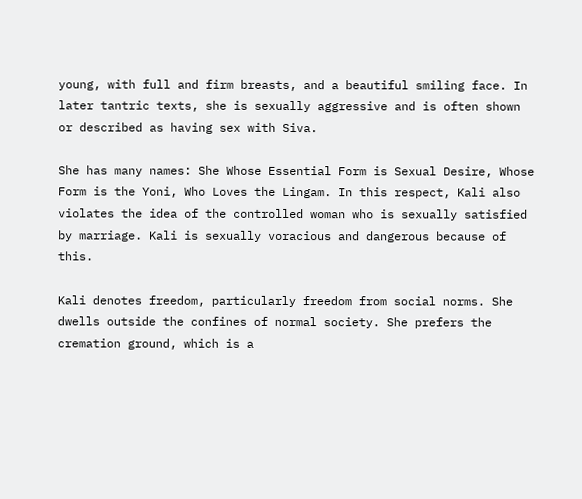young, with full and firm breasts, and a beautiful smiling face. In later tantric texts, she is sexually aggressive and is often shown or described as having sex with Siva.

She has many names: She Whose Essential Form is Sexual Desire, Whose Form is the Yoni, Who Loves the Lingam. In this respect, Kali also violates the idea of the controlled woman who is sexually satisfied by marriage. Kali is sexually voracious and dangerous because of this.

Kali denotes freedom, particularly freedom from social norms. She dwells outside the confines of normal society. She prefers the cremation ground, which is a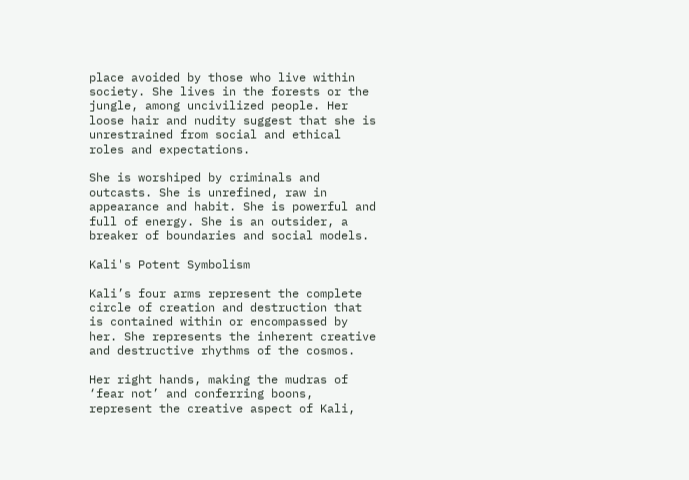place avoided by those who live within society. She lives in the forests or the jungle, among uncivilized people. Her loose hair and nudity suggest that she is unrestrained from social and ethical roles and expectations.

She is worshiped by criminals and outcasts. She is unrefined, raw in appearance and habit. She is powerful and full of energy. She is an outsider, a breaker of boundaries and social models.

Kali's Potent Symbolism

Kali’s four arms represent the complete circle of creation and destruction that is contained within or encompassed by her. She represents the inherent creative and destructive rhythms of the cosmos.

Her right hands, making the mudras of ‘fear not’ and conferring boons, represent the creative aspect of Kali,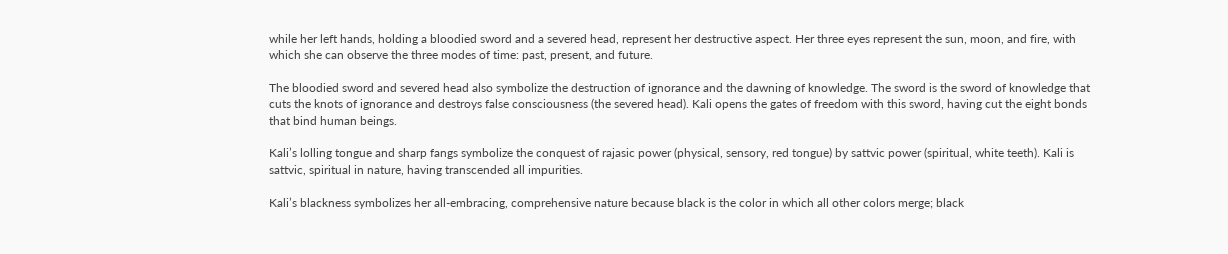while her left hands, holding a bloodied sword and a severed head, represent her destructive aspect. Her three eyes represent the sun, moon, and fire, with which she can observe the three modes of time: past, present, and future.

The bloodied sword and severed head also symbolize the destruction of ignorance and the dawning of knowledge. The sword is the sword of knowledge that cuts the knots of ignorance and destroys false consciousness (the severed head). Kali opens the gates of freedom with this sword, having cut the eight bonds that bind human beings.

Kali’s lolling tongue and sharp fangs symbolize the conquest of rajasic power (physical, sensory, red tongue) by sattvic power (spiritual, white teeth). Kali is sattvic, spiritual in nature, having transcended all impurities.

Kali’s blackness symbolizes her all-embracing, comprehensive nature because black is the color in which all other colors merge; black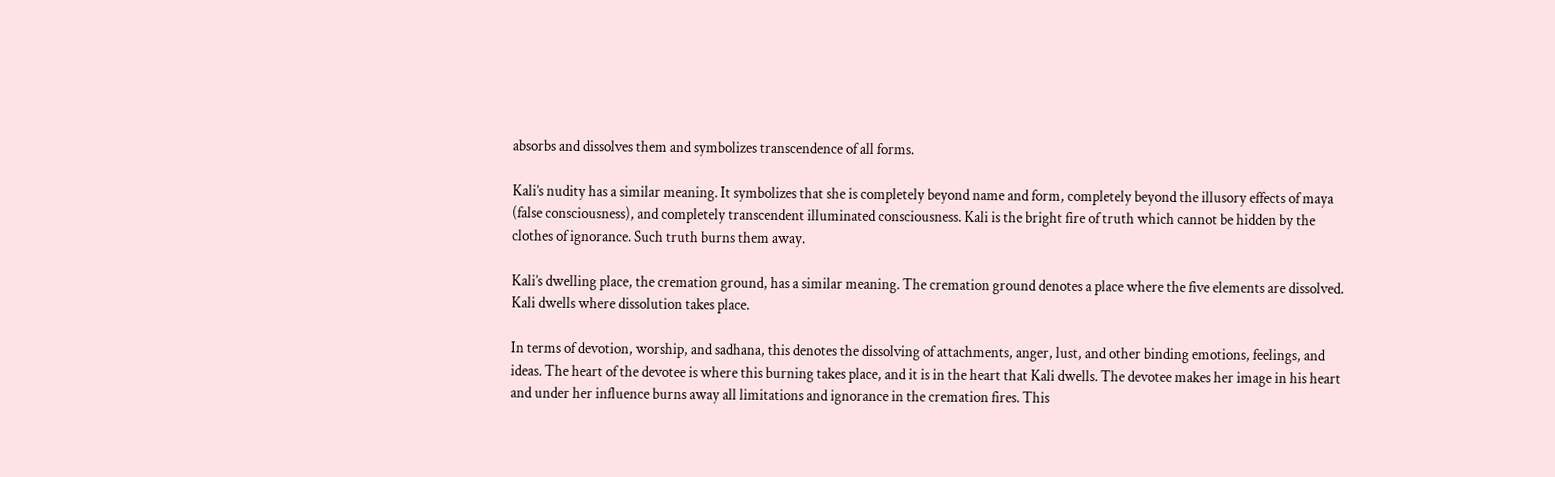absorbs and dissolves them and symbolizes transcendence of all forms.

Kali’s nudity has a similar meaning. It symbolizes that she is completely beyond name and form, completely beyond the illusory effects of maya (false consciousness), and completely transcendent illuminated consciousness. Kali is the bright fire of truth which cannot be hidden by the clothes of ignorance. Such truth burns them away.

Kali’s dwelling place, the cremation ground, has a similar meaning. The cremation ground denotes a place where the five elements are dissolved. Kali dwells where dissolution takes place.

In terms of devotion, worship, and sadhana, this denotes the dissolving of attachments, anger, lust, and other binding emotions, feelings, and ideas. The heart of the devotee is where this burning takes place, and it is in the heart that Kali dwells. The devotee makes her image in his heart and under her influence burns away all limitations and ignorance in the cremation fires. This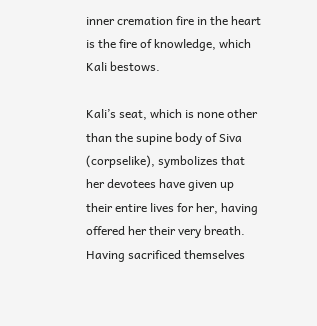inner cremation fire in the heart is the fire of knowledge, which Kali bestows.

Kali’s seat, which is none other than the supine body of Siva (corpselike), symbolizes that her devotees have given up their entire lives for her, having offered her their very breath. Having sacrificed themselves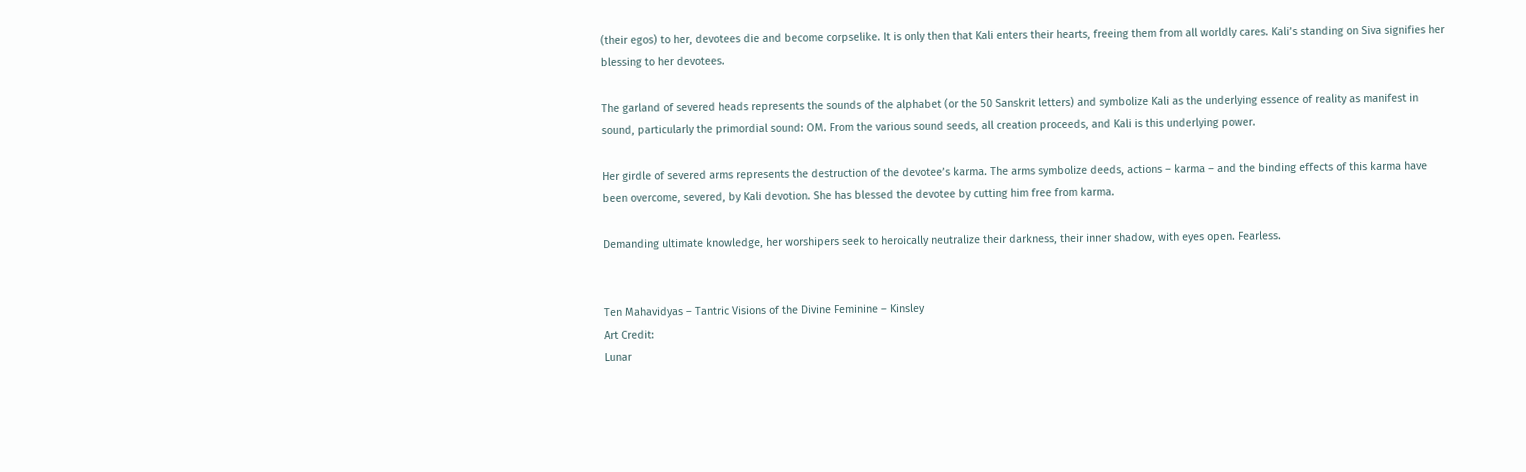(their egos) to her, devotees die and become corpselike. It is only then that Kali enters their hearts, freeing them from all worldly cares. Kali’s standing on Siva signifies her blessing to her devotees.

The garland of severed heads represents the sounds of the alphabet (or the 50 Sanskrit letters) and symbolize Kali as the underlying essence of reality as manifest in sound, particularly the primordial sound: OM. From the various sound seeds, all creation proceeds, and Kali is this underlying power.

Her girdle of severed arms represents the destruction of the devotee’s karma. The arms symbolize deeds, actions – karma – and the binding effects of this karma have been overcome, severed, by Kali devotion. She has blessed the devotee by cutting him free from karma.

Demanding ultimate knowledge, her worshipers seek to heroically neutralize their darkness, their inner shadow, with eyes open. Fearless.


Ten Mahavidyas – Tantric Visions of the Divine Feminine – Kinsley
Art Credit:
Lunar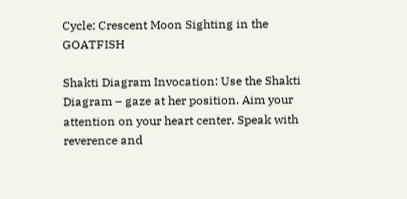Cycle: Crescent Moon Sighting in the GOATFISH

Shakti Diagram Invocation: Use the Shakti Diagram – gaze at her position. Aim your attention on your heart center. Speak with reverence and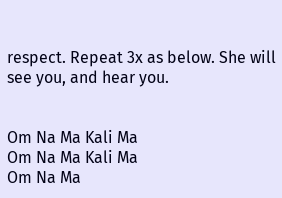respect. Repeat 3x as below. She will see you, and hear you.


Om Na Ma Kali Ma
Om Na Ma Kali Ma
Om Na Ma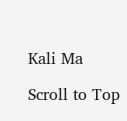Kali Ma

Scroll to Top